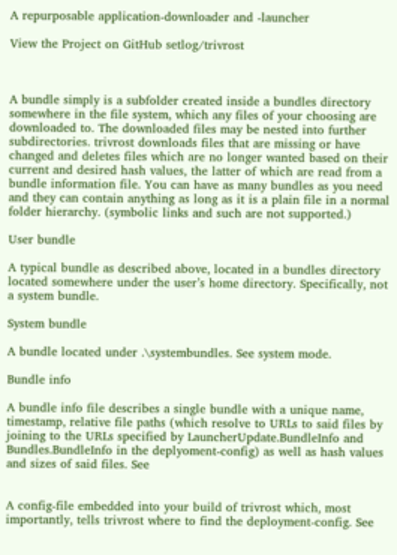A repurposable application-downloader and -launcher

View the Project on GitHub setlog/trivrost



A bundle simply is a subfolder created inside a bundles directory somewhere in the file system, which any files of your choosing are downloaded to. The downloaded files may be nested into further subdirectories. trivrost downloads files that are missing or have changed and deletes files which are no longer wanted based on their current and desired hash values, the latter of which are read from a bundle information file. You can have as many bundles as you need and they can contain anything as long as it is a plain file in a normal folder hierarchy. (symbolic links and such are not supported.)

User bundle

A typical bundle as described above, located in a bundles directory located somewhere under the user’s home directory. Specifically, not a system bundle.

System bundle

A bundle located under .\systembundles. See system mode.

Bundle info

A bundle info file describes a single bundle with a unique name, timestamp, relative file paths (which resolve to URLs to said files by joining to the URLs specified by LauncherUpdate.BundleInfo and Bundles.BundleInfo in the deplyoment-config) as well as hash values and sizes of said files. See


A config-file embedded into your build of trivrost which, most importantly, tells trivrost where to find the deployment-config. See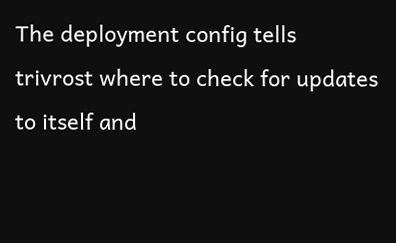The deployment config tells trivrost where to check for updates to itself and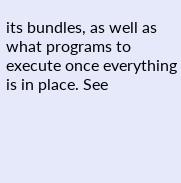its bundles, as well as what programs to execute once everything is in place. See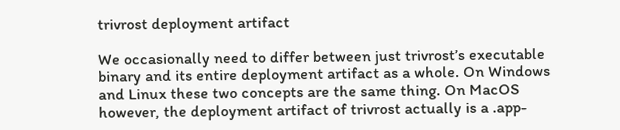trivrost deployment artifact

We occasionally need to differ between just trivrost’s executable binary and its entire deployment artifact as a whole. On Windows and Linux these two concepts are the same thing. On MacOS however, the deployment artifact of trivrost actually is a .app-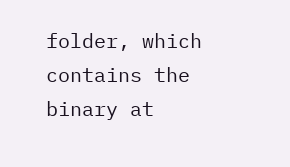folder, which contains the binary at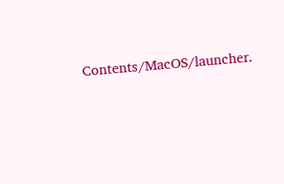Contents/MacOS/launcher.